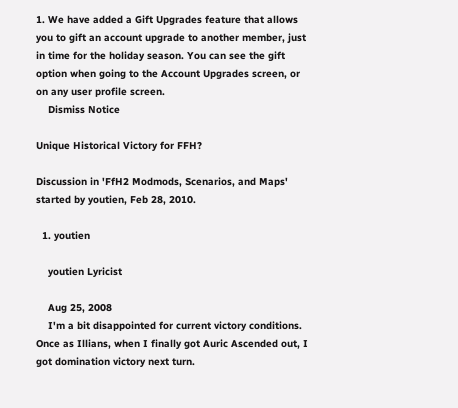1. We have added a Gift Upgrades feature that allows you to gift an account upgrade to another member, just in time for the holiday season. You can see the gift option when going to the Account Upgrades screen, or on any user profile screen.
    Dismiss Notice

Unique Historical Victory for FFH?

Discussion in 'FfH2 Modmods, Scenarios, and Maps' started by youtien, Feb 28, 2010.

  1. youtien

    youtien Lyricist

    Aug 25, 2008
    I'm a bit disappointed for current victory conditions. Once as Illians, when I finally got Auric Ascended out, I got domination victory next turn.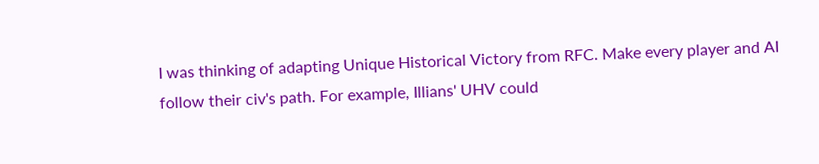I was thinking of adapting Unique Historical Victory from RFC. Make every player and AI follow their civ's path. For example, Illians' UHV could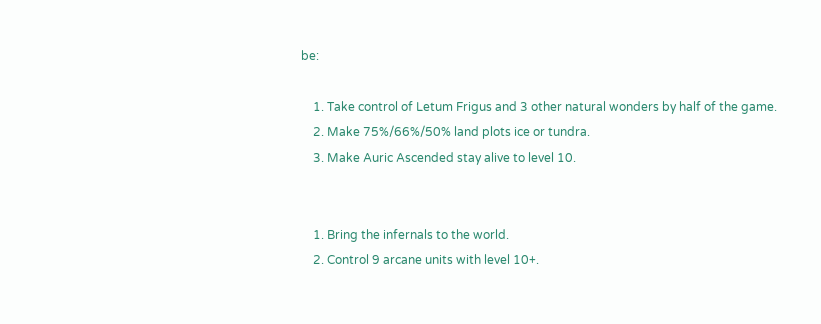be:

    1. Take control of Letum Frigus and 3 other natural wonders by half of the game.
    2. Make 75%/66%/50% land plots ice or tundra.
    3. Make Auric Ascended stay alive to level 10.


    1. Bring the infernals to the world.
    2. Control 9 arcane units with level 10+.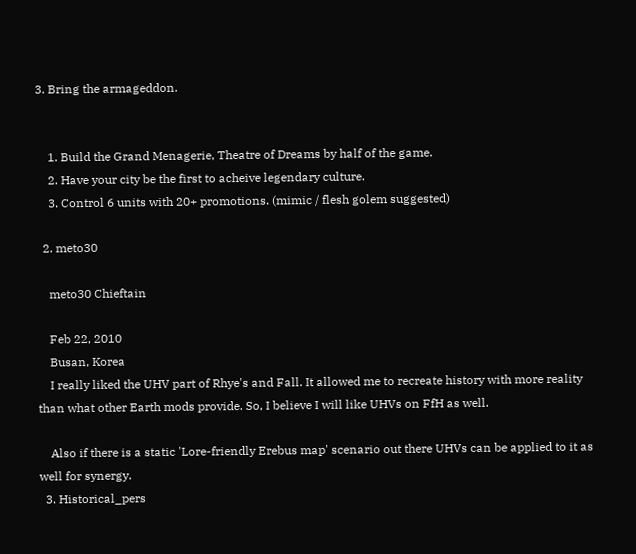3. Bring the armageddon.


    1. Build the Grand Menagerie, Theatre of Dreams by half of the game.
    2. Have your city be the first to acheive legendary culture.
    3. Control 6 units with 20+ promotions. (mimic / flesh golem suggested)

  2. meto30

    meto30 Chieftain

    Feb 22, 2010
    Busan, Korea
    I really liked the UHV part of Rhye's and Fall. It allowed me to recreate history with more reality than what other Earth mods provide. So, I believe I will like UHVs on FfH as well.

    Also if there is a static 'Lore-friendly Erebus map' scenario out there UHVs can be applied to it as well for synergy.
  3. Historical_pers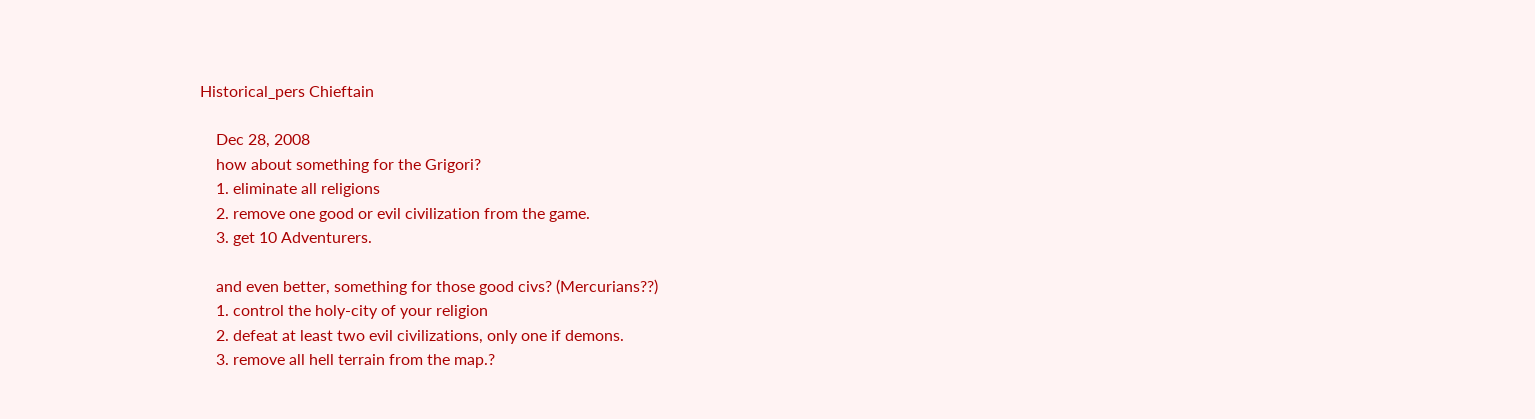Historical_pers Chieftain

    Dec 28, 2008
    how about something for the Grigori?
    1. eliminate all religions
    2. remove one good or evil civilization from the game.
    3. get 10 Adventurers.

    and even better, something for those good civs? (Mercurians??)
    1. control the holy-city of your religion
    2. defeat at least two evil civilizations, only one if demons.
    3. remove all hell terrain from the map.?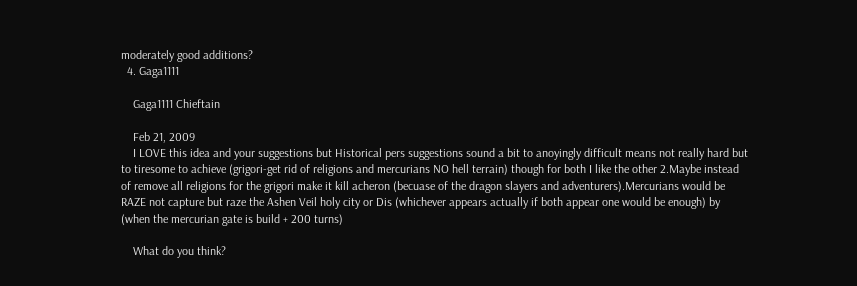moderately good additions?
  4. Gaga1111

    Gaga1111 Chieftain

    Feb 21, 2009
    I LOVE this idea and your suggestions but Historical pers suggestions sound a bit to anoyingly difficult means not really hard but to tiresome to achieve (grigori-get rid of religions and mercurians NO hell terrain) though for both I like the other 2.Maybe instead of remove all religions for the grigori make it kill acheron (becuase of the dragon slayers and adventurers).Mercurians would be RAZE not capture but raze the Ashen Veil holy city or Dis (whichever appears actually if both appear one would be enough) by (when the mercurian gate is build + 200 turns)

    What do you think?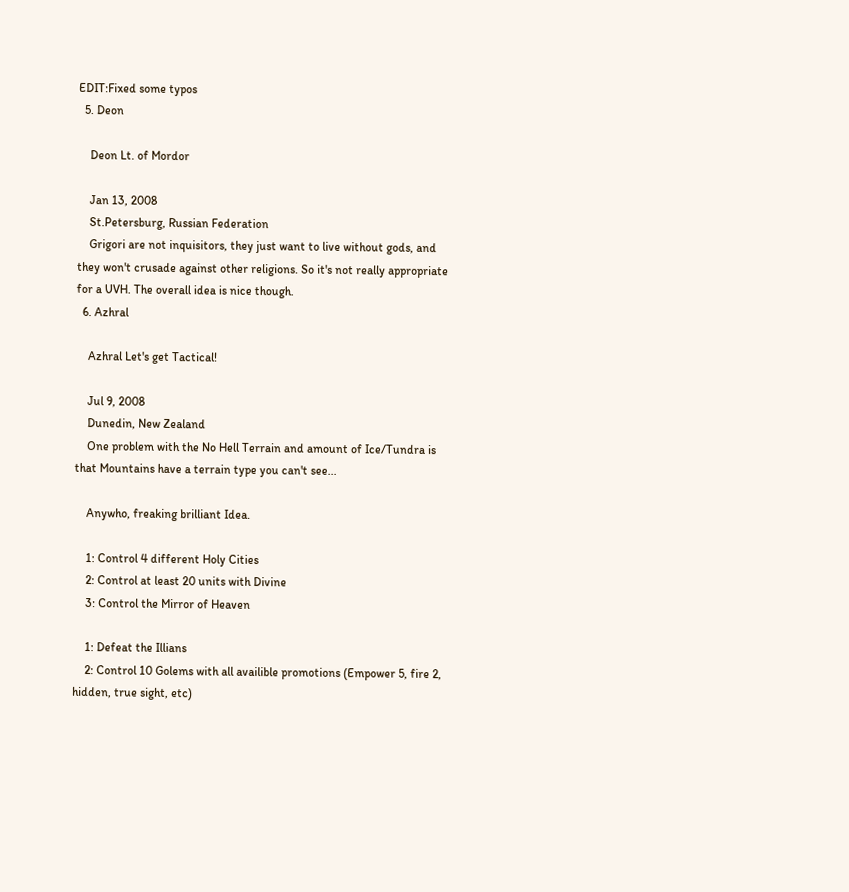EDIT:Fixed some typos
  5. Deon

    Deon Lt. of Mordor

    Jan 13, 2008
    St.Petersburg, Russian Federation
    Grigori are not inquisitors, they just want to live without gods, and they won't crusade against other religions. So it's not really appropriate for a UVH. The overall idea is nice though.
  6. Azhral

    Azhral Let's get Tactical!

    Jul 9, 2008
    Dunedin, New Zealand
    One problem with the No Hell Terrain and amount of Ice/Tundra is that Mountains have a terrain type you can't see...

    Anywho, freaking brilliant Idea.

    1: Control 4 different Holy Cities
    2: Control at least 20 units with Divine
    3: Control the Mirror of Heaven

    1: Defeat the Illians
    2: Control 10 Golems with all availible promotions (Empower 5, fire 2, hidden, true sight, etc)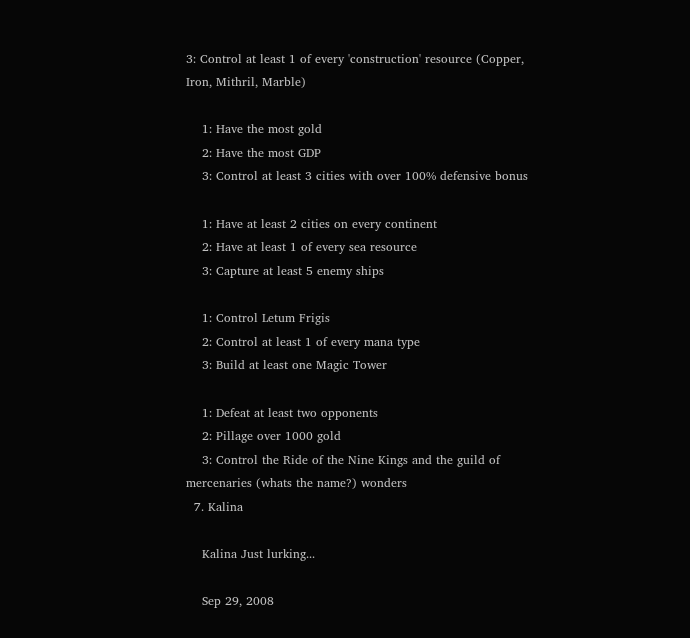3: Control at least 1 of every 'construction' resource (Copper, Iron, Mithril, Marble)

    1: Have the most gold
    2: Have the most GDP
    3: Control at least 3 cities with over 100% defensive bonus

    1: Have at least 2 cities on every continent
    2: Have at least 1 of every sea resource
    3: Capture at least 5 enemy ships

    1: Control Letum Frigis
    2: Control at least 1 of every mana type
    3: Build at least one Magic Tower

    1: Defeat at least two opponents
    2: Pillage over 1000 gold
    3: Control the Ride of the Nine Kings and the guild of mercenaries (whats the name?) wonders
  7. Kalina

    Kalina Just lurking...

    Sep 29, 2008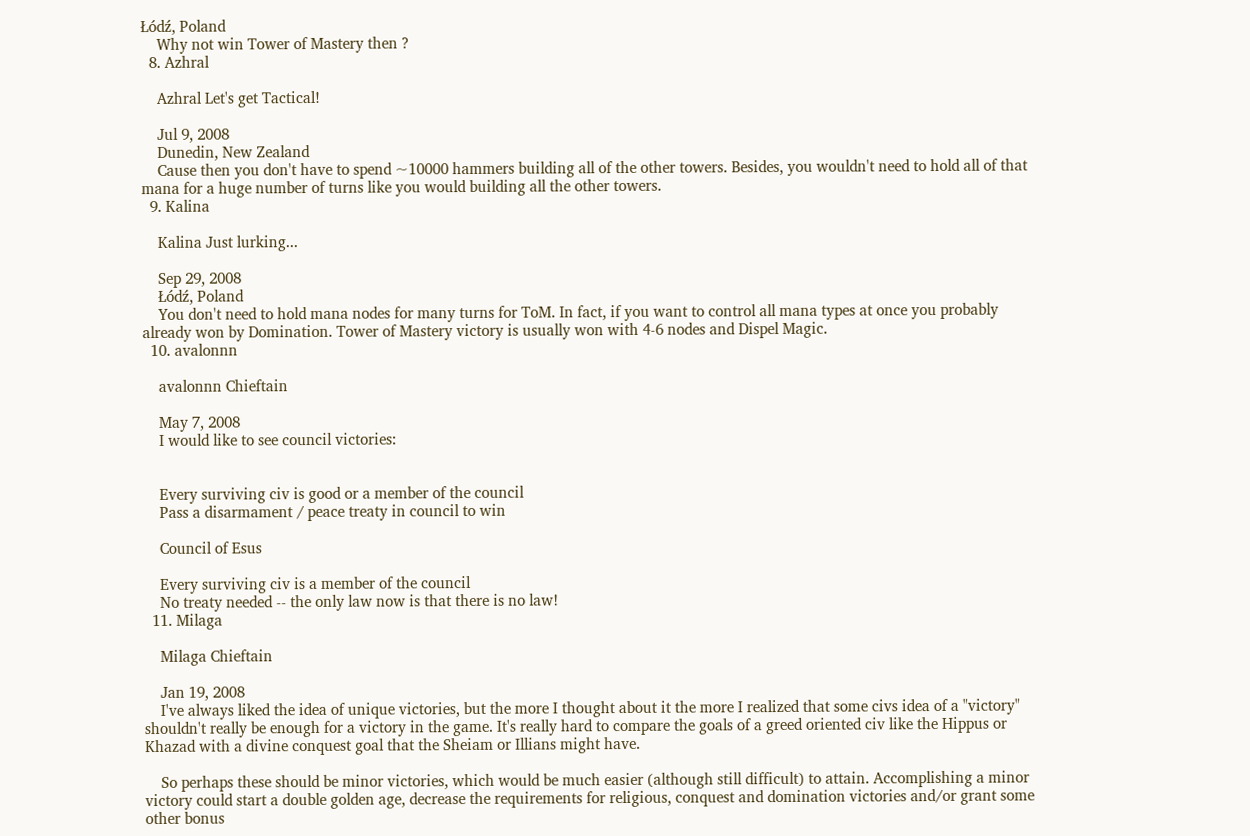Łódź, Poland
    Why not win Tower of Mastery then ?
  8. Azhral

    Azhral Let's get Tactical!

    Jul 9, 2008
    Dunedin, New Zealand
    Cause then you don't have to spend ~10000 hammers building all of the other towers. Besides, you wouldn't need to hold all of that mana for a huge number of turns like you would building all the other towers.
  9. Kalina

    Kalina Just lurking...

    Sep 29, 2008
    Łódź, Poland
    You don't need to hold mana nodes for many turns for ToM. In fact, if you want to control all mana types at once you probably already won by Domination. Tower of Mastery victory is usually won with 4-6 nodes and Dispel Magic.
  10. avalonnn

    avalonnn Chieftain

    May 7, 2008
    I would like to see council victories:


    Every surviving civ is good or a member of the council
    Pass a disarmament / peace treaty in council to win

    Council of Esus

    Every surviving civ is a member of the council
    No treaty needed -- the only law now is that there is no law!
  11. Milaga

    Milaga Chieftain

    Jan 19, 2008
    I've always liked the idea of unique victories, but the more I thought about it the more I realized that some civs idea of a "victory" shouldn't really be enough for a victory in the game. It's really hard to compare the goals of a greed oriented civ like the Hippus or Khazad with a divine conquest goal that the Sheiam or Illians might have.

    So perhaps these should be minor victories, which would be much easier (although still difficult) to attain. Accomplishing a minor victory could start a double golden age, decrease the requirements for religious, conquest and domination victories and/or grant some other bonus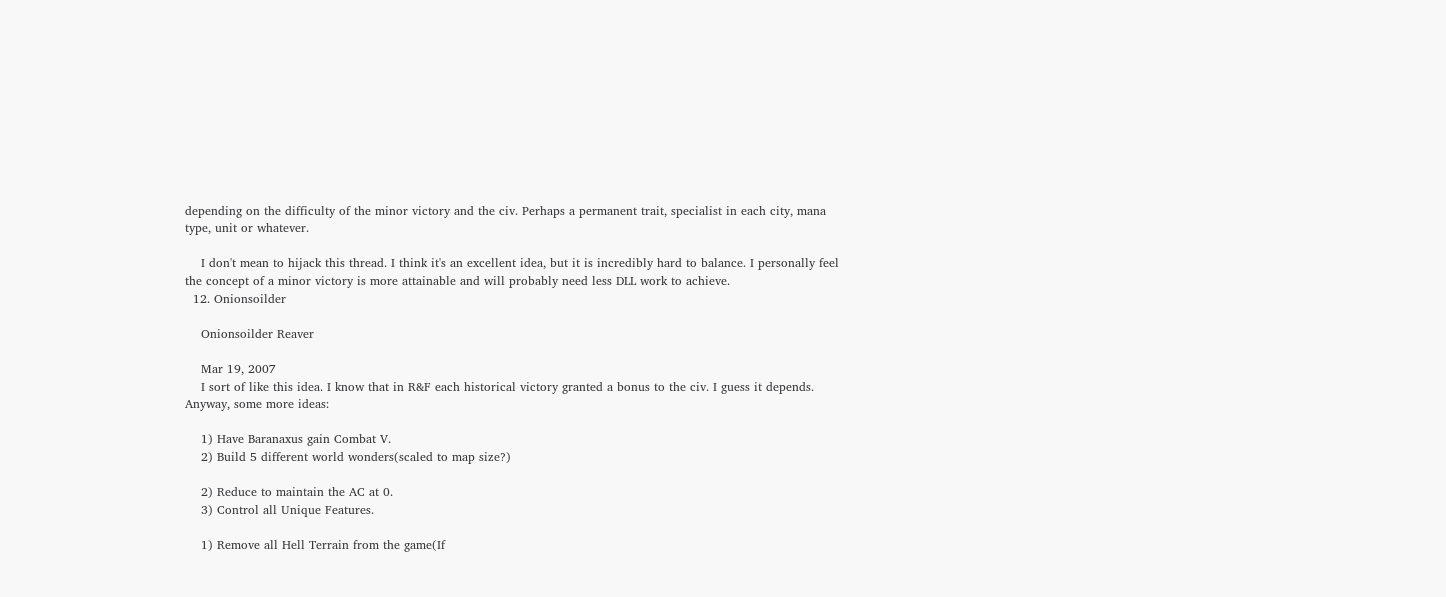depending on the difficulty of the minor victory and the civ. Perhaps a permanent trait, specialist in each city, mana type, unit or whatever.

    I don't mean to hijack this thread. I think it's an excellent idea, but it is incredibly hard to balance. I personally feel the concept of a minor victory is more attainable and will probably need less DLL work to achieve.
  12. Onionsoilder

    Onionsoilder Reaver

    Mar 19, 2007
    I sort of like this idea. I know that in R&F each historical victory granted a bonus to the civ. I guess it depends. Anyway, some more ideas:

    1) Have Baranaxus gain Combat V.
    2) Build 5 different world wonders(scaled to map size?)

    2) Reduce to maintain the AC at 0.
    3) Control all Unique Features.

    1) Remove all Hell Terrain from the game(If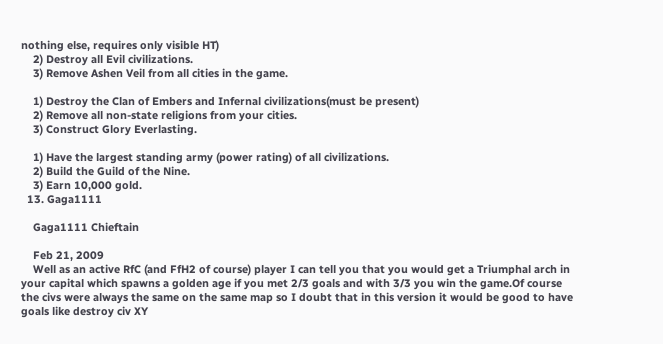nothing else, requires only visible HT)
    2) Destroy all Evil civilizations.
    3) Remove Ashen Veil from all cities in the game.

    1) Destroy the Clan of Embers and Infernal civilizations(must be present)
    2) Remove all non-state religions from your cities.
    3) Construct Glory Everlasting.

    1) Have the largest standing army (power rating) of all civilizations.
    2) Build the Guild of the Nine.
    3) Earn 10,000 gold.
  13. Gaga1111

    Gaga1111 Chieftain

    Feb 21, 2009
    Well as an active RfC (and FfH2 of course) player I can tell you that you would get a Triumphal arch in your capital which spawns a golden age if you met 2/3 goals and with 3/3 you win the game.Of course the civs were always the same on the same map so I doubt that in this version it would be good to have goals like destroy civ XY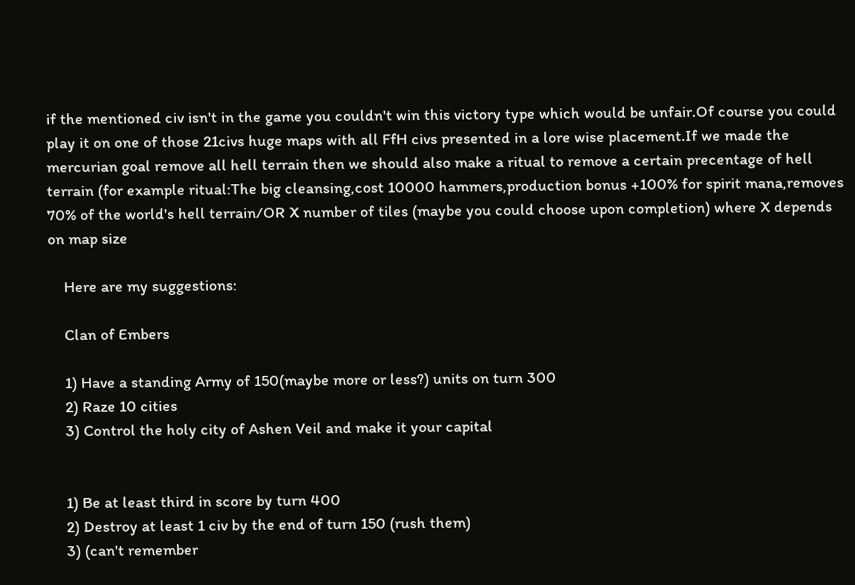if the mentioned civ isn't in the game you couldn't win this victory type which would be unfair.Of course you could play it on one of those 21civs huge maps with all FfH civs presented in a lore wise placement.If we made the mercurian goal remove all hell terrain then we should also make a ritual to remove a certain precentage of hell terrain (for example ritual:The big cleansing,cost 10000 hammers,production bonus +100% for spirit mana,removes 70% of the world's hell terrain/OR X number of tiles (maybe you could choose upon completion) where X depends on map size

    Here are my suggestions:

    Clan of Embers

    1) Have a standing Army of 150(maybe more or less?) units on turn 300
    2) Raze 10 cities
    3) Control the holy city of Ashen Veil and make it your capital


    1) Be at least third in score by turn 400
    2) Destroy at least 1 civ by the end of turn 150 (rush them)
    3) (can't remember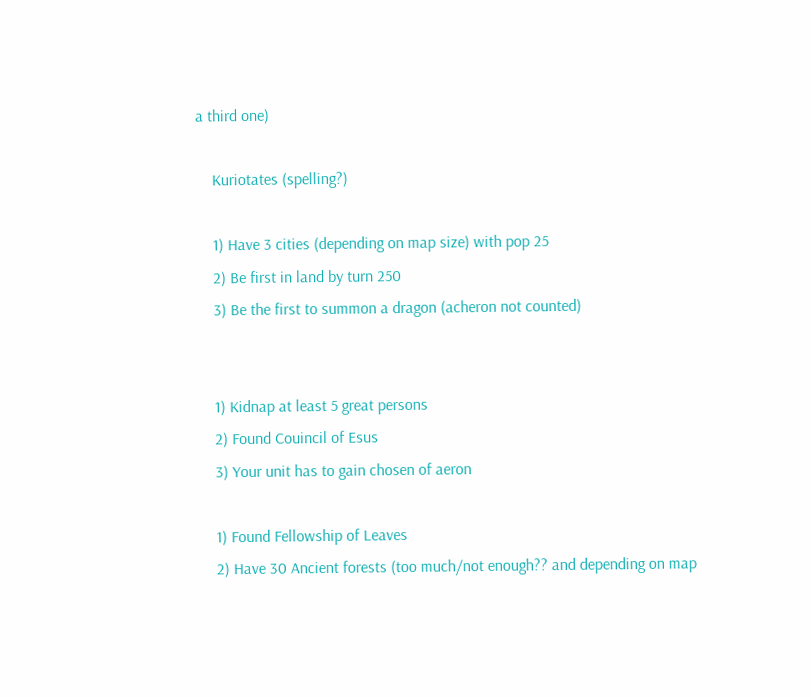a third one)

    Kuriotates (spelling?)

    1) Have 3 cities (depending on map size) with pop 25
    2) Be first in land by turn 250
    3) Be the first to summon a dragon (acheron not counted)


    1) Kidnap at least 5 great persons
    2) Found Couincil of Esus
    3) Your unit has to gain chosen of aeron

    1) Found Fellowship of Leaves
    2) Have 30 Ancient forests (too much/not enough?? and depending on map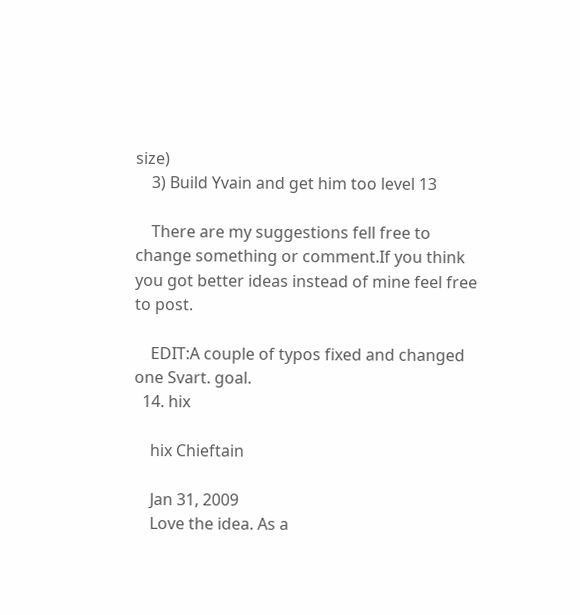size)
    3) Build Yvain and get him too level 13

    There are my suggestions fell free to change something or comment.If you think you got better ideas instead of mine feel free to post.

    EDIT:A couple of typos fixed and changed one Svart. goal.
  14. hix

    hix Chieftain

    Jan 31, 2009
    Love the idea. As a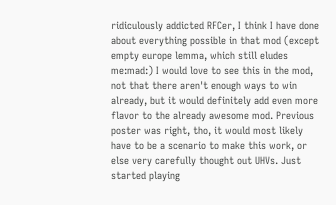ridiculously addicted RFCer, I think I have done about everything possible in that mod (except empty europe lemma, which still eludes me:mad:) I would love to see this in the mod, not that there aren't enough ways to win already, but it would definitely add even more flavor to the already awesome mod. Previous poster was right, tho, it would most likely have to be a scenario to make this work, or else very carefully thought out UHVs. Just started playing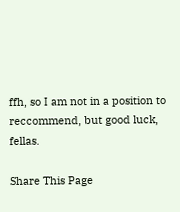ffh, so I am not in a position to reccommend, but good luck, fellas.

Share This Page